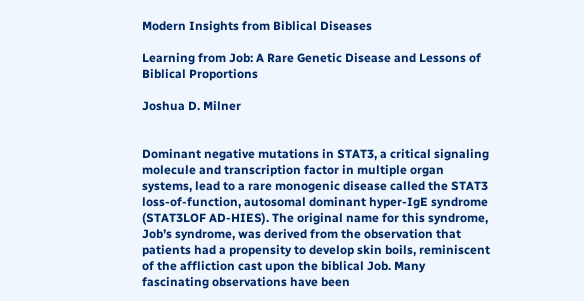Modern Insights from Biblical Diseases

Learning from Job: A Rare Genetic Disease and Lessons of Biblical Proportions

Joshua D. Milner


Dominant negative mutations in STAT3, a critical signaling molecule and transcription factor in multiple organ systems, lead to a rare monogenic disease called the STAT3 loss-of-function, autosomal dominant hyper-IgE syndrome (STAT3LOF AD-HIES). The original name for this syndrome, Job’s syndrome, was derived from the observation that patients had a propensity to develop skin boils, reminiscent of the affliction cast upon the biblical Job. Many fascinating observations have been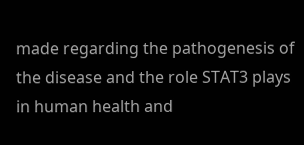made regarding the pathogenesis of the disease and the role STAT3 plays in human health and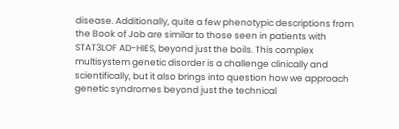disease. Additionally, quite a few phenotypic descriptions from the Book of Job are similar to those seen in patients with STAT3LOF AD-HIES, beyond just the boils. This complex multisystem genetic disorder is a challenge clinically and scientifically, but it also brings into question how we approach genetic syndromes beyond just the technical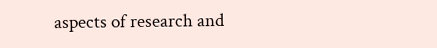aspects of research and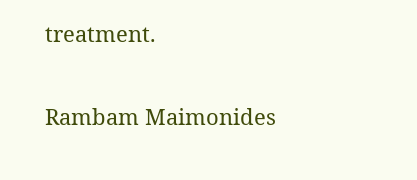treatment.

Rambam Maimonides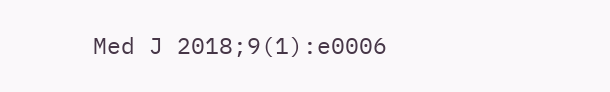Med J 2018;9(1):e0006